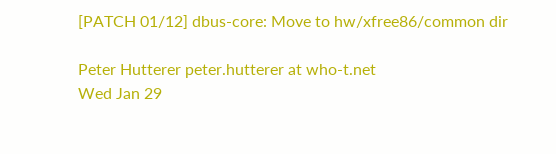[PATCH 01/12] dbus-core: Move to hw/xfree86/common dir

Peter Hutterer peter.hutterer at who-t.net
Wed Jan 29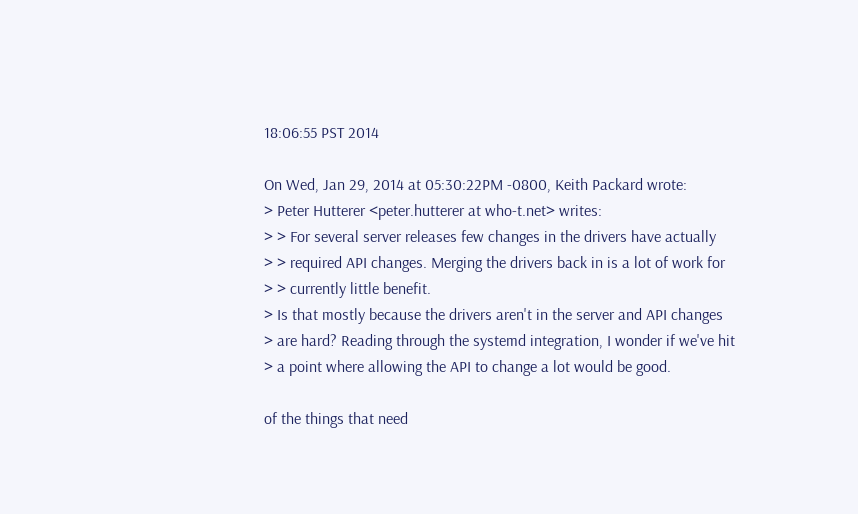18:06:55 PST 2014

On Wed, Jan 29, 2014 at 05:30:22PM -0800, Keith Packard wrote:
> Peter Hutterer <peter.hutterer at who-t.net> writes:
> > For several server releases few changes in the drivers have actually
> > required API changes. Merging the drivers back in is a lot of work for
> > currently little benefit.
> Is that mostly because the drivers aren't in the server and API changes
> are hard? Reading through the systemd integration, I wonder if we've hit
> a point where allowing the API to change a lot would be good.

of the things that need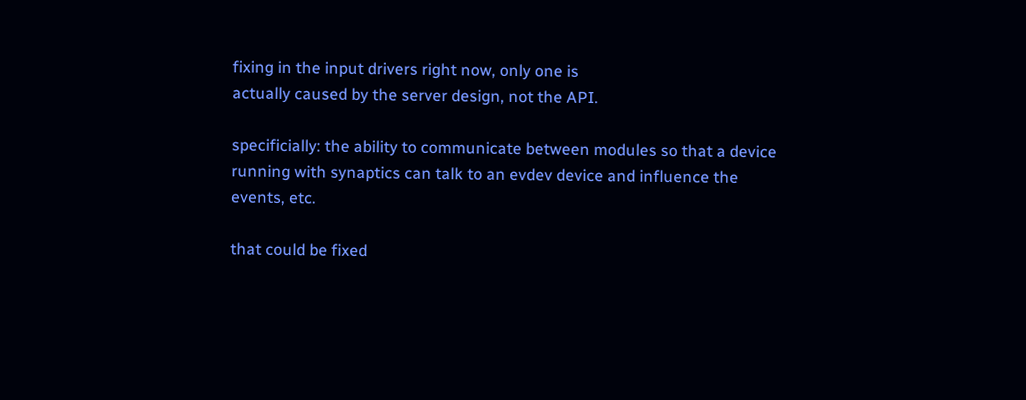fixing in the input drivers right now, only one is
actually caused by the server design, not the API.

specificially: the ability to communicate between modules so that a device
running with synaptics can talk to an evdev device and influence the
events, etc.

that could be fixed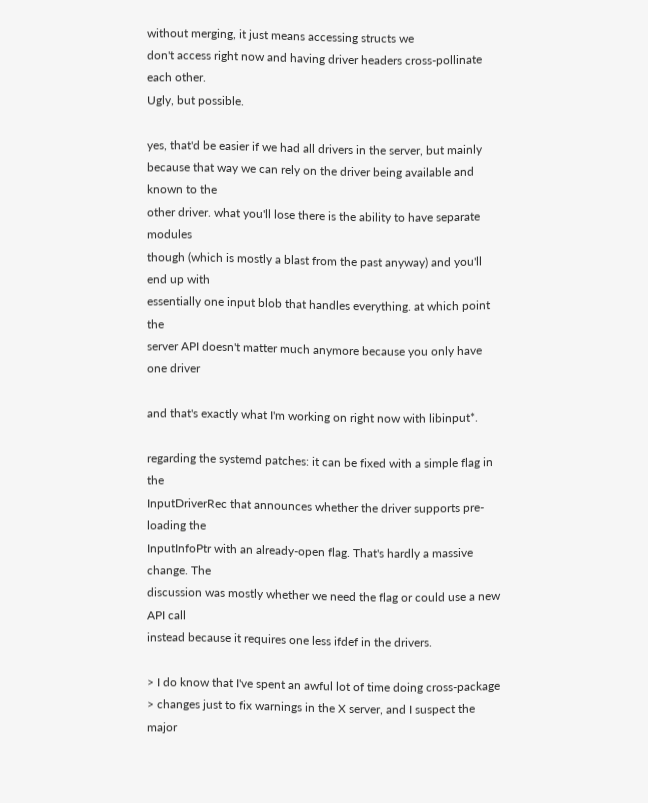without merging, it just means accessing structs we
don't access right now and having driver headers cross-pollinate each other.
Ugly, but possible.

yes, that'd be easier if we had all drivers in the server, but mainly
because that way we can rely on the driver being available and known to the
other driver. what you'll lose there is the ability to have separate modules
though (which is mostly a blast from the past anyway) and you'll end up with
essentially one input blob that handles everything. at which point the
server API doesn't matter much anymore because you only have one driver

and that's exactly what I'm working on right now with libinput*.

regarding the systemd patches: it can be fixed with a simple flag in the
InputDriverRec that announces whether the driver supports pre-loading the
InputInfoPtr with an already-open flag. That's hardly a massive change. The
discussion was mostly whether we need the flag or could use a new API call
instead because it requires one less ifdef in the drivers.

> I do know that I've spent an awful lot of time doing cross-package
> changes just to fix warnings in the X server, and I suspect the major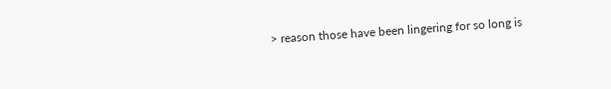> reason those have been lingering for so long is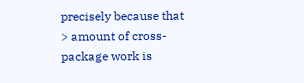precisely because that
> amount of cross-package work is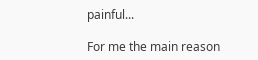painful...

For me the main reason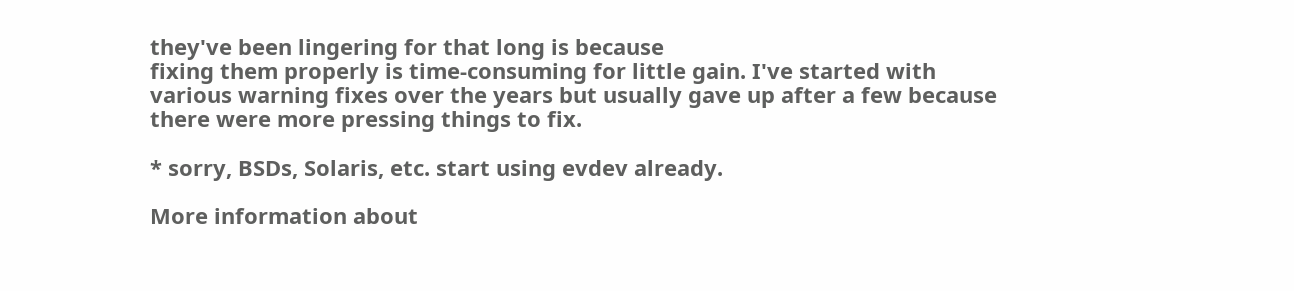they've been lingering for that long is because
fixing them properly is time-consuming for little gain. I've started with
various warning fixes over the years but usually gave up after a few because
there were more pressing things to fix.

* sorry, BSDs, Solaris, etc. start using evdev already.

More information about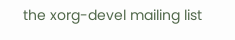the xorg-devel mailing list